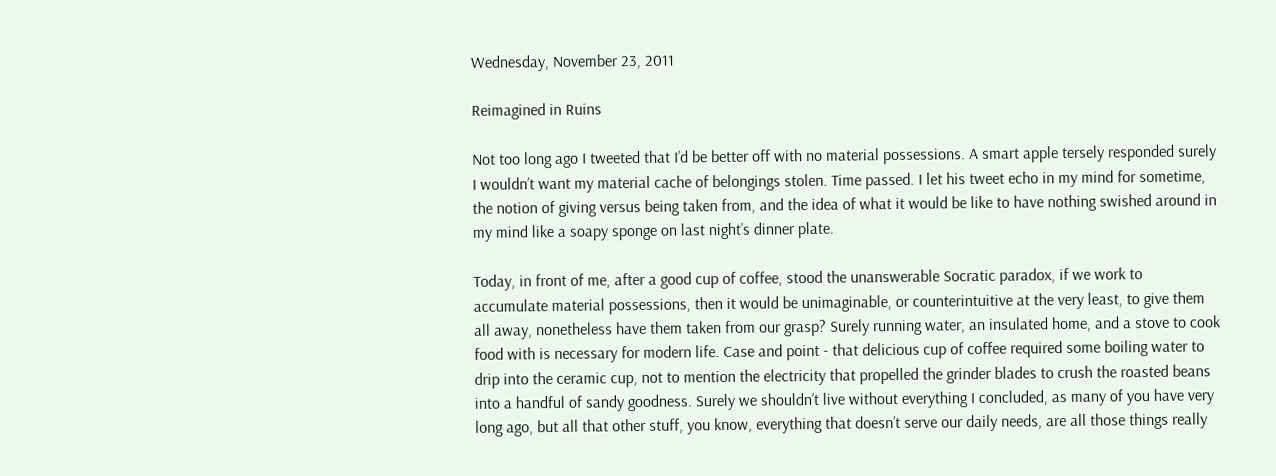Wednesday, November 23, 2011

Reimagined in Ruins

Not too long ago I tweeted that I’d be better off with no material possessions. A smart apple tersely responded surely I wouldn’t want my material cache of belongings stolen. Time passed. I let his tweet echo in my mind for sometime, the notion of giving versus being taken from, and the idea of what it would be like to have nothing swished around in my mind like a soapy sponge on last night’s dinner plate.

Today, in front of me, after a good cup of coffee, stood the unanswerable Socratic paradox, if we work to accumulate material possessions, then it would be unimaginable, or counterintuitive at the very least, to give them all away, nonetheless have them taken from our grasp? Surely running water, an insulated home, and a stove to cook food with is necessary for modern life. Case and point - that delicious cup of coffee required some boiling water to drip into the ceramic cup, not to mention the electricity that propelled the grinder blades to crush the roasted beans into a handful of sandy goodness. Surely we shouldn’t live without everything I concluded, as many of you have very long ago, but all that other stuff, you know, everything that doesn’t serve our daily needs, are all those things really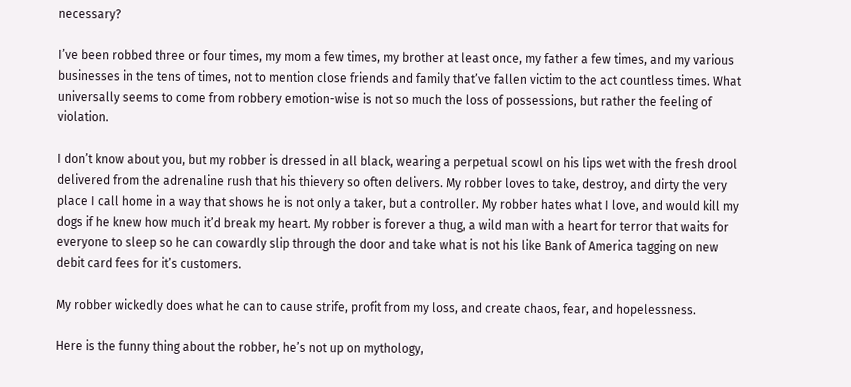necessary?

I’ve been robbed three or four times, my mom a few times, my brother at least once, my father a few times, and my various businesses in the tens of times, not to mention close friends and family that’ve fallen victim to the act countless times. What universally seems to come from robbery emotion-wise is not so much the loss of possessions, but rather the feeling of violation.

I don’t know about you, but my robber is dressed in all black, wearing a perpetual scowl on his lips wet with the fresh drool delivered from the adrenaline rush that his thievery so often delivers. My robber loves to take, destroy, and dirty the very place I call home in a way that shows he is not only a taker, but a controller. My robber hates what I love, and would kill my dogs if he knew how much it’d break my heart. My robber is forever a thug, a wild man with a heart for terror that waits for everyone to sleep so he can cowardly slip through the door and take what is not his like Bank of America tagging on new debit card fees for it’s customers.

My robber wickedly does what he can to cause strife, profit from my loss, and create chaos, fear, and hopelessness.

Here is the funny thing about the robber, he’s not up on mythology,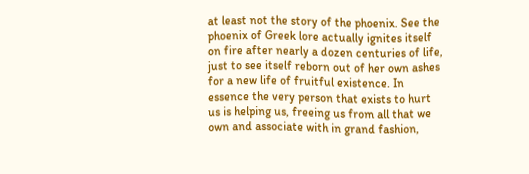at least not the story of the phoenix. See the phoenix of Greek lore actually ignites itself on fire after nearly a dozen centuries of life, just to see itself reborn out of her own ashes for a new life of fruitful existence. In essence the very person that exists to hurt us is helping us, freeing us from all that we own and associate with in grand fashion,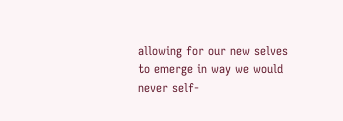allowing for our new selves to emerge in way we would never self-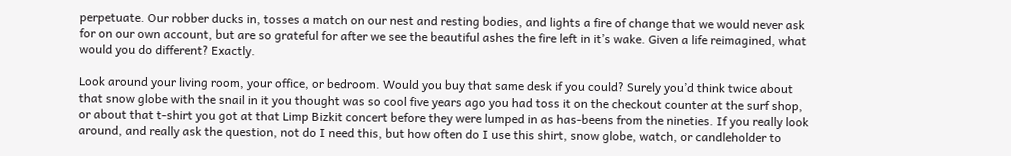perpetuate. Our robber ducks in, tosses a match on our nest and resting bodies, and lights a fire of change that we would never ask for on our own account, but are so grateful for after we see the beautiful ashes the fire left in it’s wake. Given a life reimagined, what would you do different? Exactly.

Look around your living room, your office, or bedroom. Would you buy that same desk if you could? Surely you’d think twice about that snow globe with the snail in it you thought was so cool five years ago you had toss it on the checkout counter at the surf shop, or about that t-shirt you got at that Limp Bizkit concert before they were lumped in as has-beens from the nineties. If you really look around, and really ask the question, not do I need this, but how often do I use this shirt, snow globe, watch, or candleholder to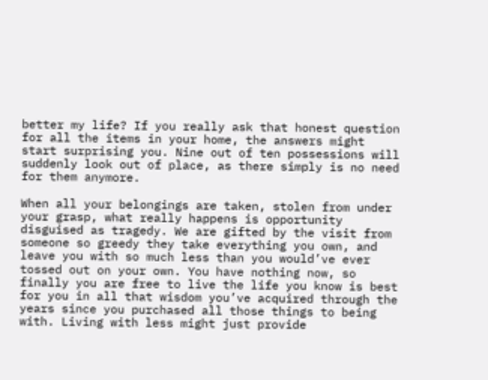better my life? If you really ask that honest question for all the items in your home, the answers might start surprising you. Nine out of ten possessions will suddenly look out of place, as there simply is no need for them anymore.

When all your belongings are taken, stolen from under your grasp, what really happens is opportunity disguised as tragedy. We are gifted by the visit from someone so greedy they take everything you own, and leave you with so much less than you would’ve ever tossed out on your own. You have nothing now, so finally you are free to live the life you know is best for you in all that wisdom you’ve acquired through the years since you purchased all those things to being with. Living with less might just provide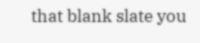that blank slate you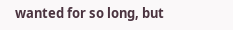wanted for so long, but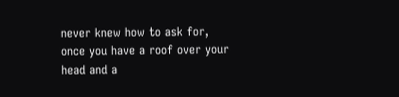never knew how to ask for, once you have a roof over your head and a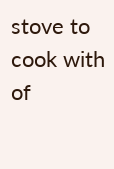stove to cook with of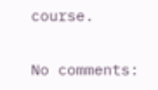course.

No comments: